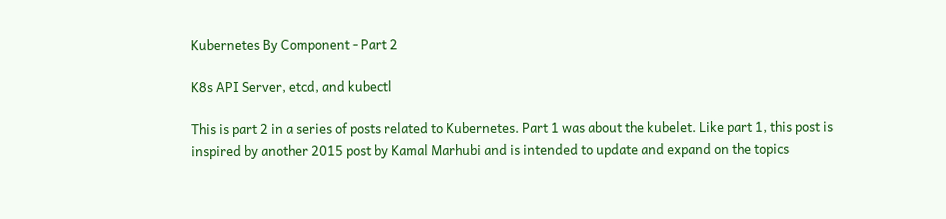Kubernetes By Component - Part 2

K8s API Server, etcd, and kubectl

This is part 2 in a series of posts related to Kubernetes. Part 1 was about the kubelet. Like part 1, this post is inspired by another 2015 post by Kamal Marhubi and is intended to update and expand on the topics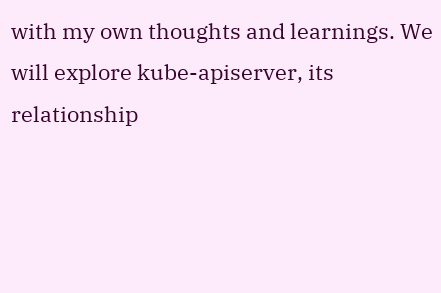with my own thoughts and learnings. We will explore kube-apiserver, its relationship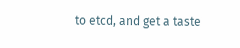to etcd, and get a taste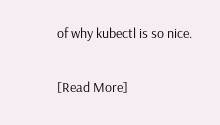of why kubectl is so nice.

[Read More]